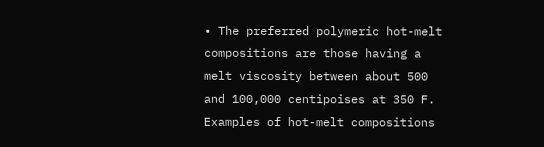• The preferred polymeric hot-melt compositions are those having a melt viscosity between about 500 and 100,000 centipoises at 350 F. Examples of hot-melt compositions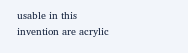usable in this invention are acrylic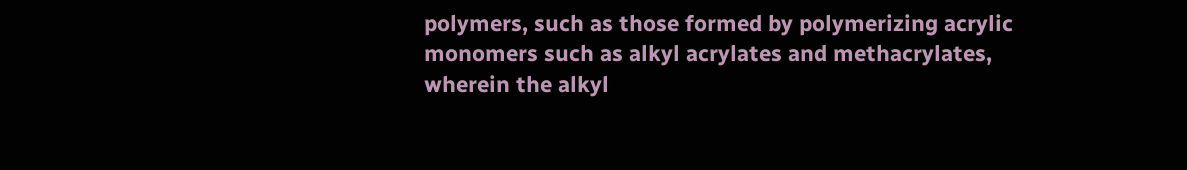polymers, such as those formed by polymerizing acrylic monomers such as alkyl acrylates and methacrylates, wherein the alkyl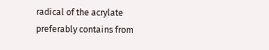radical of the acrylate preferably contains from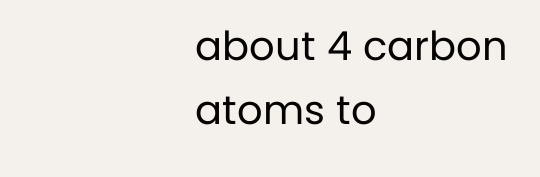about 4 carbon atoms to